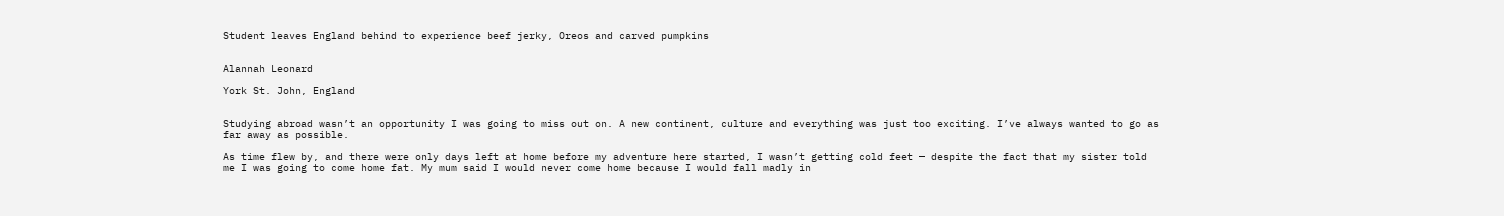Student leaves England behind to experience beef jerky, Oreos and carved pumpkins


Alannah Leonard

York St. John, England


Studying abroad wasn’t an opportunity I was going to miss out on. A new continent, culture and everything was just too exciting. I’ve always wanted to go as far away as possible.

As time flew by, and there were only days left at home before my adventure here started, I wasn’t getting cold feet — despite the fact that my sister told me I was going to come home fat. My mum said I would never come home because I would fall madly in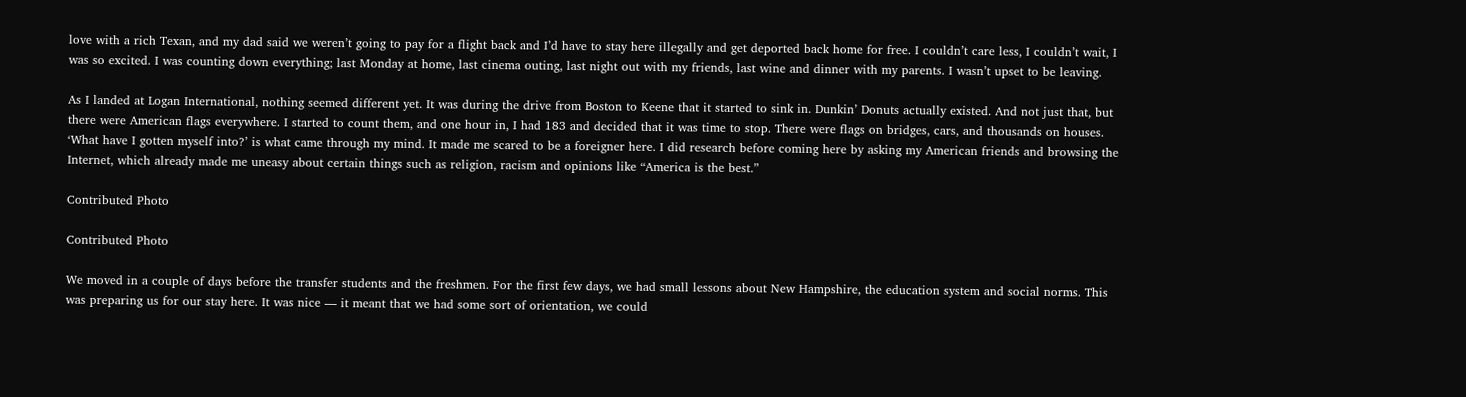love with a rich Texan, and my dad said we weren’t going to pay for a flight back and I’d have to stay here illegally and get deported back home for free. I couldn’t care less, I couldn’t wait, I was so excited. I was counting down everything; last Monday at home, last cinema outing, last night out with my friends, last wine and dinner with my parents. I wasn’t upset to be leaving.

As I landed at Logan International, nothing seemed different yet. It was during the drive from Boston to Keene that it started to sink in. Dunkin’ Donuts actually existed. And not just that, but there were American flags everywhere. I started to count them, and one hour in, I had 183 and decided that it was time to stop. There were flags on bridges, cars, and thousands on houses. ‘What have I gotten myself into?’ is what came through my mind. It made me scared to be a foreigner here. I did research before coming here by asking my American friends and browsing the Internet, which already made me uneasy about certain things such as religion, racism and opinions like “America is the best.”

Contributed Photo

Contributed Photo

We moved in a couple of days before the transfer students and the freshmen. For the first few days, we had small lessons about New Hampshire, the education system and social norms. This was preparing us for our stay here. It was nice — it meant that we had some sort of orientation, we could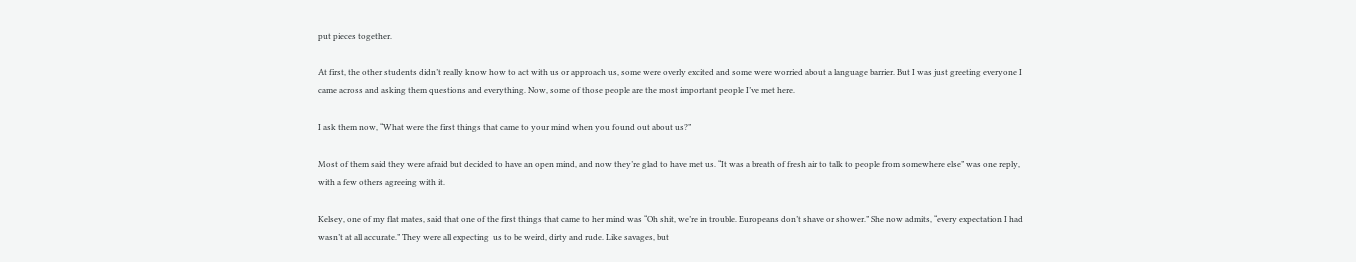put pieces together.

At first, the other students didn’t really know how to act with us or approach us, some were overly excited and some were worried about a language barrier. But I was just greeting everyone I came across and asking them questions and everything. Now, some of those people are the most important people I’ve met here.

I ask them now, “What were the first things that came to your mind when you found out about us?”

Most of them said they were afraid but decided to have an open mind, and now they’re glad to have met us. “It was a breath of fresh air to talk to people from somewhere else” was one reply, with a few others agreeing with it.

Kelsey, one of my flat mates, said that one of the first things that came to her mind was “Oh shit, we’re in trouble. Europeans don’t shave or shower.” She now admits, “every expectation I had wasn’t at all accurate.” They were all expecting  us to be weird, dirty and rude. Like savages, but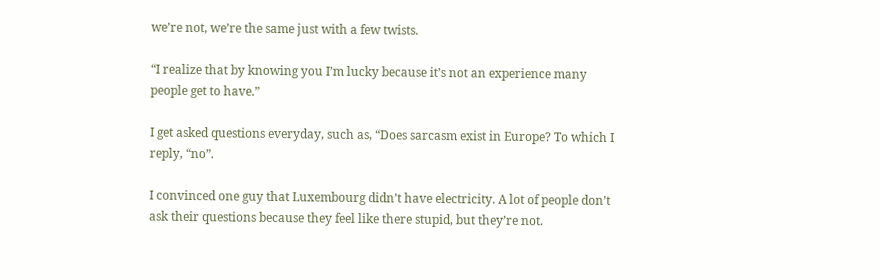we’re not, we’re the same just with a few twists.

“I realize that by knowing you I’m lucky because it’s not an experience many people get to have.”

I get asked questions everyday, such as, “Does sarcasm exist in Europe? To which I reply, “no”.

I convinced one guy that Luxembourg didn’t have electricity. A lot of people don’t ask their questions because they feel like there stupid, but they’re not.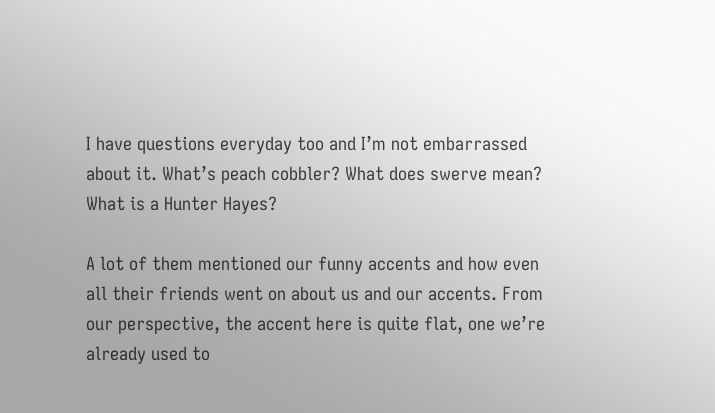I have questions everyday too and I’m not embarrassed about it. What’s peach cobbler? What does swerve mean? What is a Hunter Hayes?

A lot of them mentioned our funny accents and how even all their friends went on about us and our accents. From our perspective, the accent here is quite flat, one we’re already used to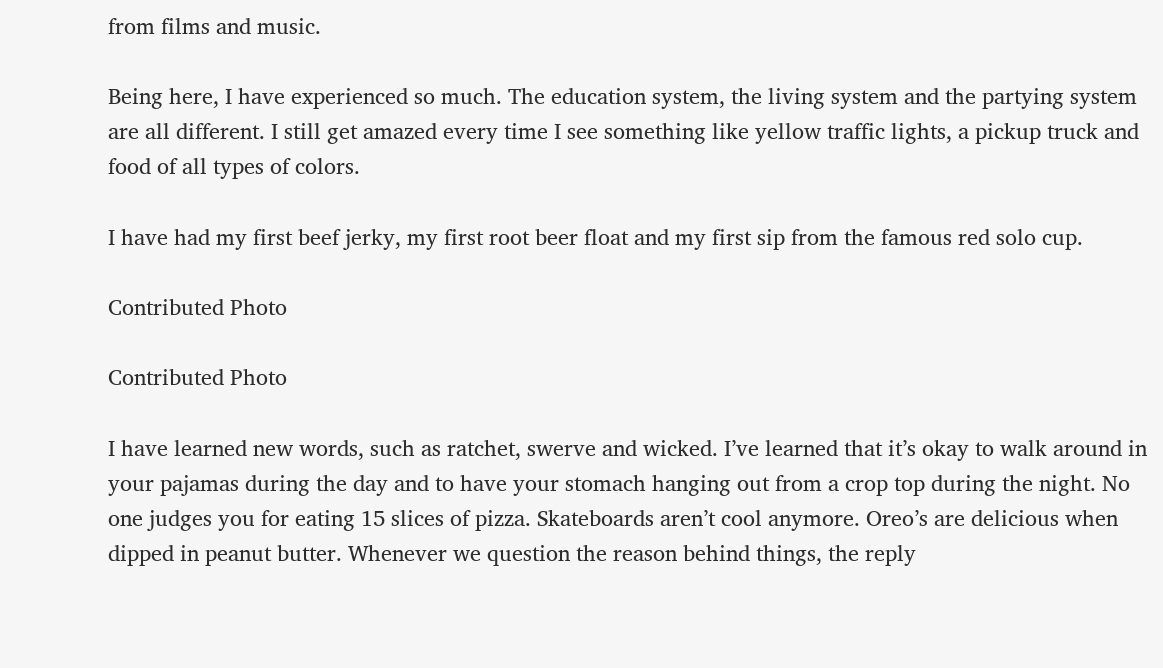from films and music.

Being here, I have experienced so much. The education system, the living system and the partying system are all different. I still get amazed every time I see something like yellow traffic lights, a pickup truck and food of all types of colors.

I have had my first beef jerky, my first root beer float and my first sip from the famous red solo cup.

Contributed Photo

Contributed Photo

I have learned new words, such as ratchet, swerve and wicked. I’ve learned that it’s okay to walk around in your pajamas during the day and to have your stomach hanging out from a crop top during the night. No one judges you for eating 15 slices of pizza. Skateboards aren’t cool anymore. Oreo’s are delicious when dipped in peanut butter. Whenever we question the reason behind things, the reply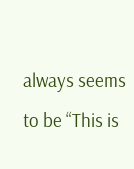always seems to be “This is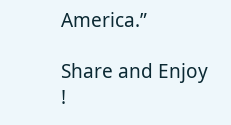America.”

Share and Enjoy !